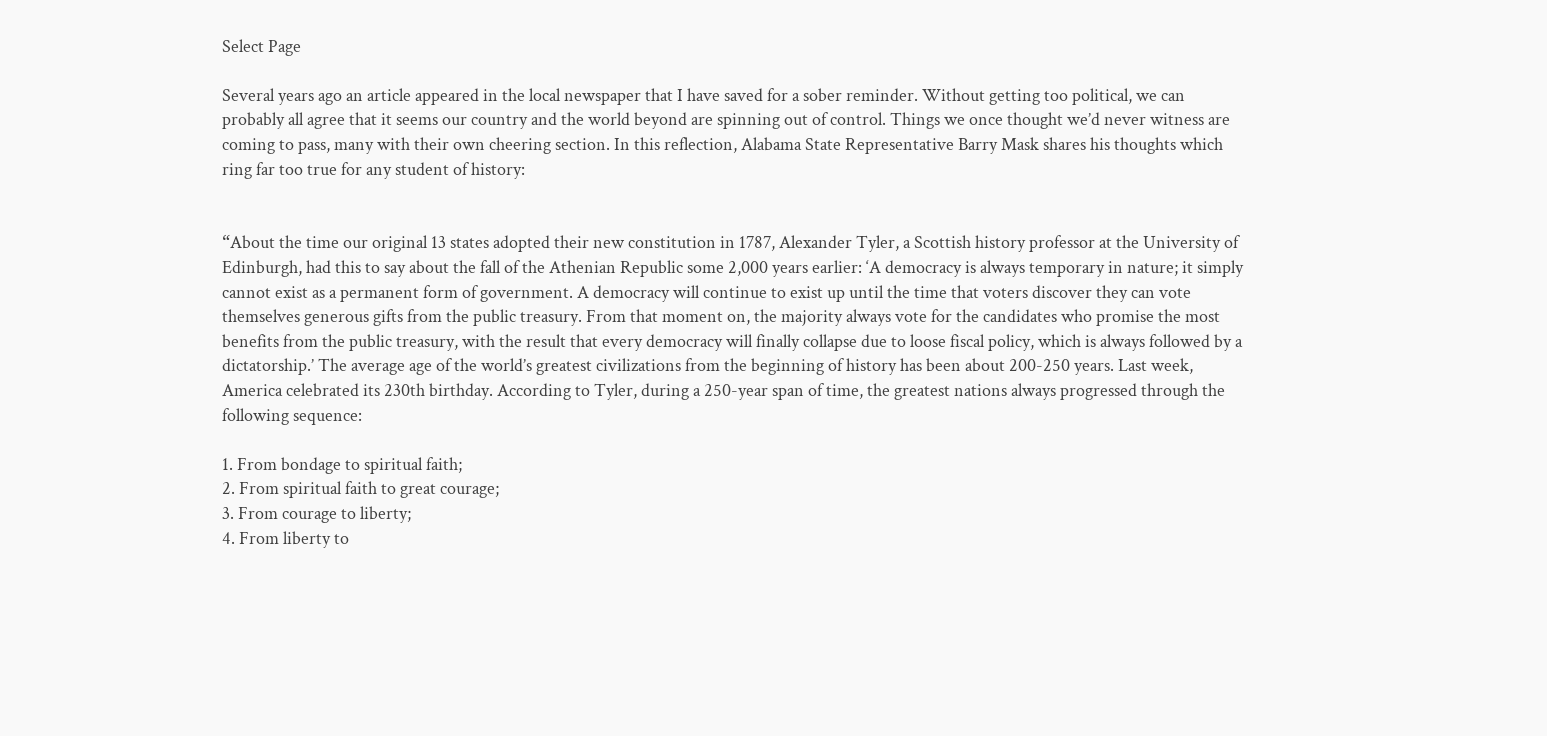Select Page

Several years ago an article appeared in the local newspaper that I have saved for a sober reminder. Without getting too political, we can probably all agree that it seems our country and the world beyond are spinning out of control. Things we once thought we’d never witness are coming to pass, many with their own cheering section. In this reflection, Alabama State Representative Barry Mask shares his thoughts which ring far too true for any student of history:


“About the time our original 13 states adopted their new constitution in 1787, Alexander Tyler, a Scottish history professor at the University of Edinburgh, had this to say about the fall of the Athenian Republic some 2,000 years earlier: ‘A democracy is always temporary in nature; it simply cannot exist as a permanent form of government. A democracy will continue to exist up until the time that voters discover they can vote themselves generous gifts from the public treasury. From that moment on, the majority always vote for the candidates who promise the most benefits from the public treasury, with the result that every democracy will finally collapse due to loose fiscal policy, which is always followed by a dictatorship.’ The average age of the world’s greatest civilizations from the beginning of history has been about 200-250 years. Last week, America celebrated its 230th birthday. According to Tyler, during a 250-year span of time, the greatest nations always progressed through the following sequence:

1. From bondage to spiritual faith;
2. From spiritual faith to great courage;
3. From courage to liberty;
4. From liberty to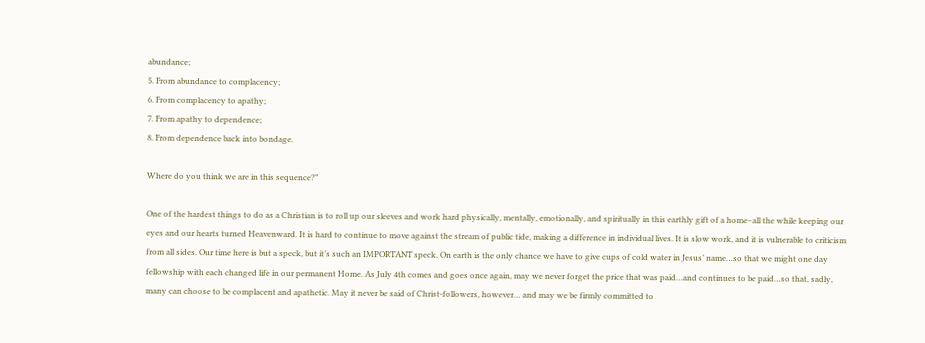abundance;
5. From abundance to complacency;
6. From complacency to apathy;
7. From apathy to dependence;
8. From dependence back into bondage.

Where do you think we are in this sequence?”

One of the hardest things to do as a Christian is to roll up our sleeves and work hard physically, mentally, emotionally, and spiritually in this earthly gift of a home–all the while keeping our eyes and our hearts turned Heavenward. It is hard to continue to move against the stream of public tide, making a difference in individual lives. It is slow work, and it is vulnerable to criticism from all sides. Our time here is but a speck, but it’s such an IMPORTANT speck. On earth is the only chance we have to give cups of cold water in Jesus’ name…so that we might one day fellowship with each changed life in our permanent Home. As July 4th comes and goes once again, may we never forget the price that was paid…and continues to be paid…so that, sadly, many can choose to be complacent and apathetic. May it never be said of Christ-followers, however… and may we be firmly committed to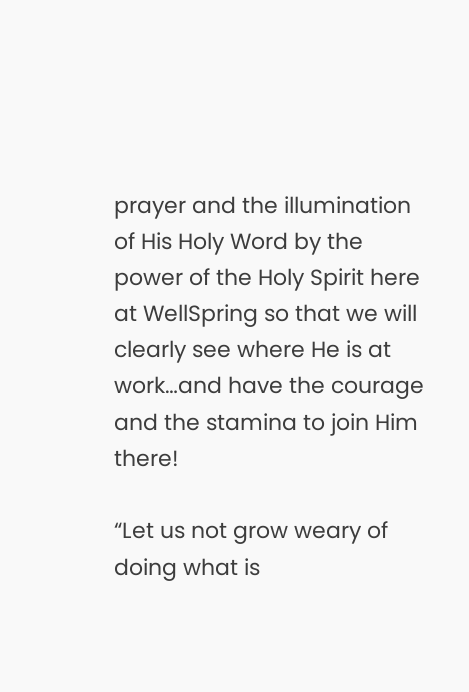prayer and the illumination of His Holy Word by the power of the Holy Spirit here at WellSpring so that we will clearly see where He is at work…and have the courage and the stamina to join Him there!

“Let us not grow weary of doing what is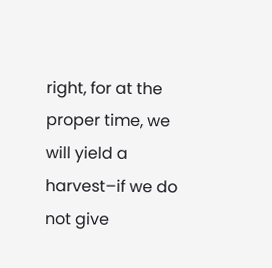right, for at the proper time, we will yield a harvest–if we do not give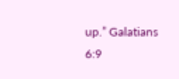up.” Galatians 6:9